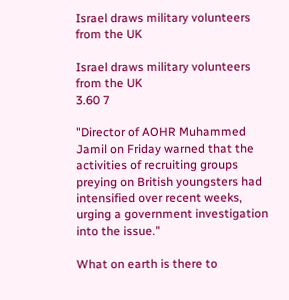Israel draws military volunteers from the UK

Israel draws military volunteers from the UK
3.60 7

"Director of AOHR Muhammed Jamil on Friday warned that the activities of recruiting groups preying on British youngsters had intensified over recent weeks, urging a government investigation into the issue."

What on earth is there to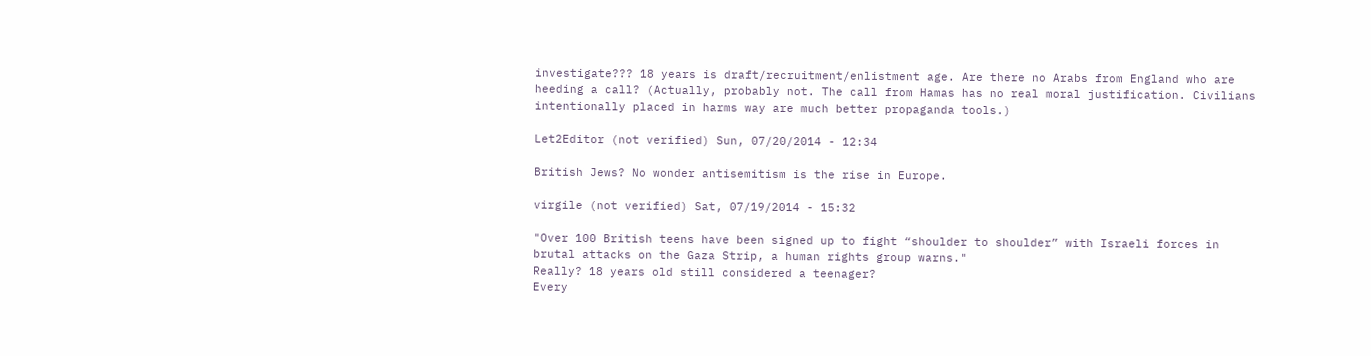investigate??? 18 years is draft/recruitment/enlistment age. Are there no Arabs from England who are heeding a call? (Actually, probably not. The call from Hamas has no real moral justification. Civilians intentionally placed in harms way are much better propaganda tools.)

Let2Editor (not verified) Sun, 07/20/2014 - 12:34

British Jews? No wonder antisemitism is the rise in Europe.

virgile (not verified) Sat, 07/19/2014 - 15:32

"Over 100 British teens have been signed up to fight “shoulder to shoulder” with Israeli forces in brutal attacks on the Gaza Strip, a human rights group warns."
Really? 18 years old still considered a teenager?
Every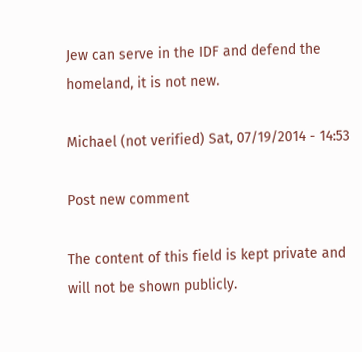Jew can serve in the IDF and defend the homeland, it is not new.

Michael (not verified) Sat, 07/19/2014 - 14:53

Post new comment

The content of this field is kept private and will not be shown publicly.